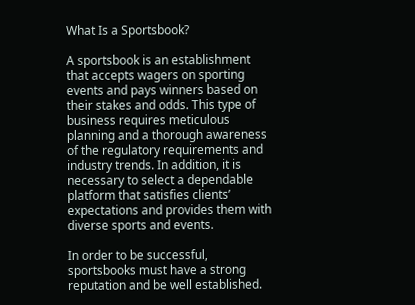What Is a Sportsbook?

A sportsbook is an establishment that accepts wagers on sporting events and pays winners based on their stakes and odds. This type of business requires meticulous planning and a thorough awareness of the regulatory requirements and industry trends. In addition, it is necessary to select a dependable platform that satisfies clients’ expectations and provides them with diverse sports and events.

In order to be successful, sportsbooks must have a strong reputation and be well established.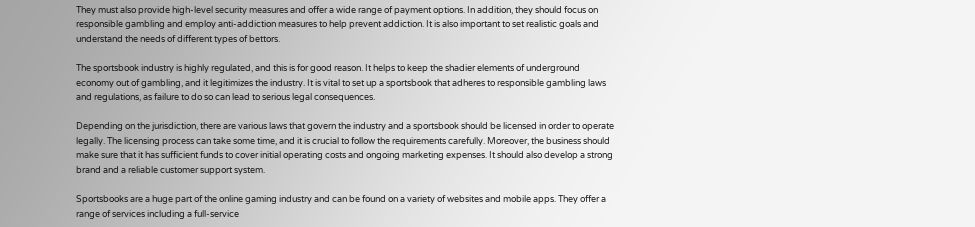They must also provide high-level security measures and offer a wide range of payment options. In addition, they should focus on responsible gambling and employ anti-addiction measures to help prevent addiction. It is also important to set realistic goals and understand the needs of different types of bettors.

The sportsbook industry is highly regulated, and this is for good reason. It helps to keep the shadier elements of underground economy out of gambling, and it legitimizes the industry. It is vital to set up a sportsbook that adheres to responsible gambling laws and regulations, as failure to do so can lead to serious legal consequences.

Depending on the jurisdiction, there are various laws that govern the industry and a sportsbook should be licensed in order to operate legally. The licensing process can take some time, and it is crucial to follow the requirements carefully. Moreover, the business should make sure that it has sufficient funds to cover initial operating costs and ongoing marketing expenses. It should also develop a strong brand and a reliable customer support system.

Sportsbooks are a huge part of the online gaming industry and can be found on a variety of websites and mobile apps. They offer a range of services including a full-service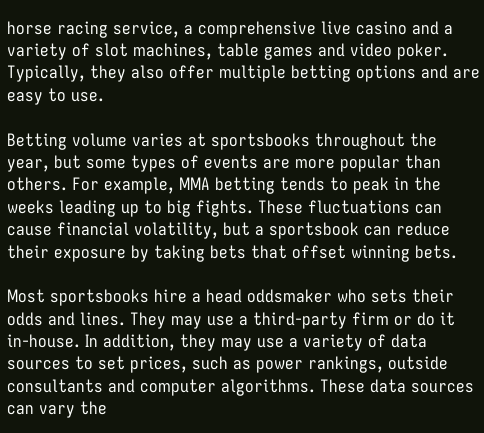horse racing service, a comprehensive live casino and a variety of slot machines, table games and video poker. Typically, they also offer multiple betting options and are easy to use.

Betting volume varies at sportsbooks throughout the year, but some types of events are more popular than others. For example, MMA betting tends to peak in the weeks leading up to big fights. These fluctuations can cause financial volatility, but a sportsbook can reduce their exposure by taking bets that offset winning bets.

Most sportsbooks hire a head oddsmaker who sets their odds and lines. They may use a third-party firm or do it in-house. In addition, they may use a variety of data sources to set prices, such as power rankings, outside consultants and computer algorithms. These data sources can vary the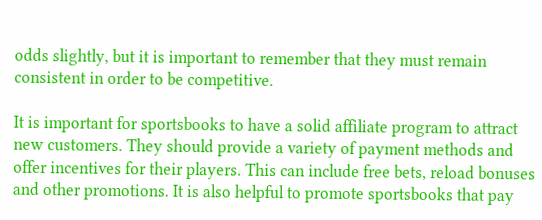odds slightly, but it is important to remember that they must remain consistent in order to be competitive.

It is important for sportsbooks to have a solid affiliate program to attract new customers. They should provide a variety of payment methods and offer incentives for their players. This can include free bets, reload bonuses and other promotions. It is also helpful to promote sportsbooks that pay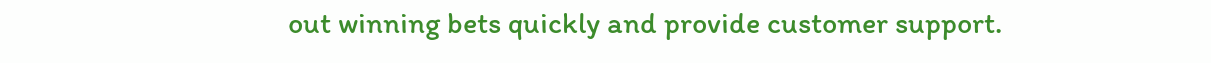out winning bets quickly and provide customer support.